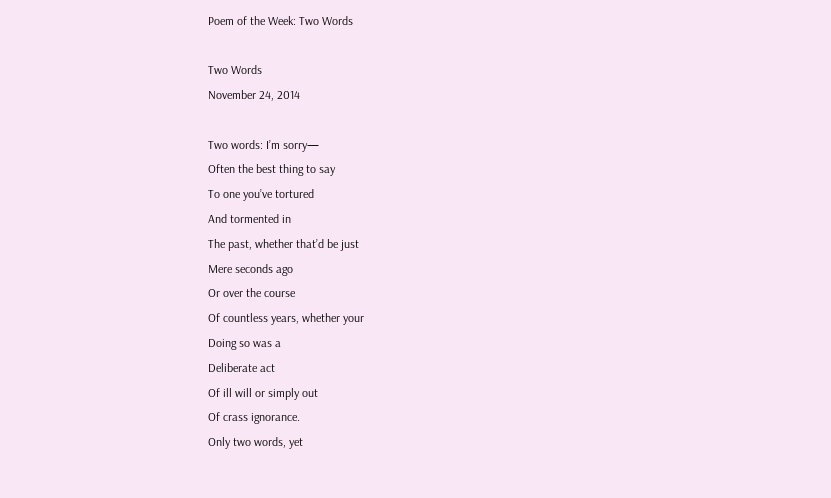Poem of the Week: Two Words

Two Words
November 24, 2014

Two words: I’m sorry—
Often the best thing to say
To one you’ve tortured
And tormented in
The past, whether that’d be just
Mere seconds ago
Or over the course
Of countless years, whether your
Doing so was a
Deliberate act
Of ill will or simply out
Of crass ignorance.
Only two words, yet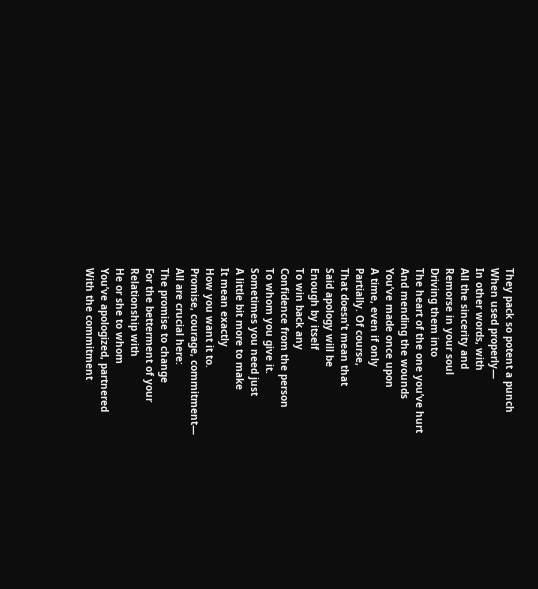They pack so potent a punch
When used properly—
In other words, with
All the sincerity and
Remorse in your soul
Driving them into
The heart of the one you’ve hurt
And mending the wounds
You’ve made once upon
A time, even if only
Partially. Of course,
That doesn’t mean that
Said apology will be
Enough by itself
To win back any
Confidence from the person
To whom you give it.
Sometimes you need just
A little bit more to make
It mean exactly
How you want it to.
Promise, courage, commitment—
All are crucial here:
The promise to change
For the betterment of your
Relationship with
He or she to whom
You’ve apologized, partnered
With the commitment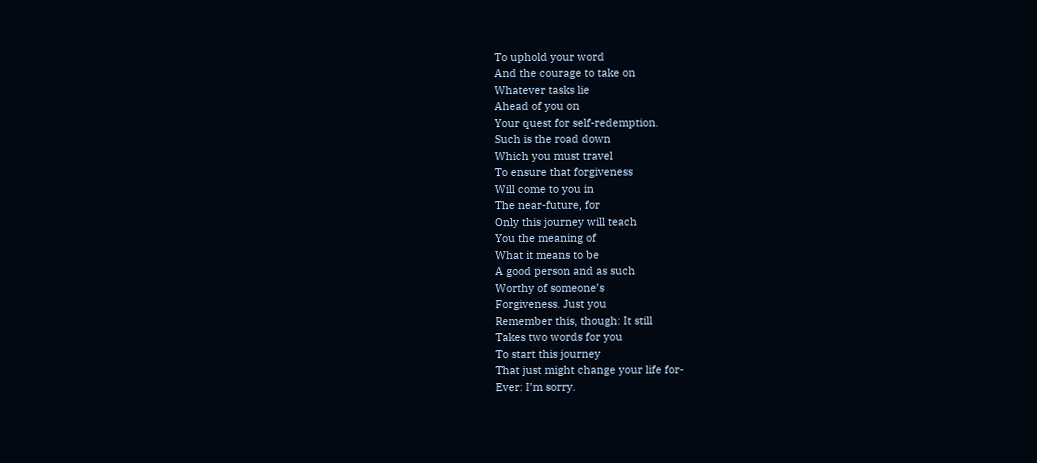To uphold your word
And the courage to take on
Whatever tasks lie
Ahead of you on
Your quest for self-redemption.
Such is the road down
Which you must travel
To ensure that forgiveness
Will come to you in
The near-future, for
Only this journey will teach
You the meaning of
What it means to be
A good person and as such
Worthy of someone’s
Forgiveness. Just you
Remember this, though: It still
Takes two words for you
To start this journey
That just might change your life for-
Ever: I’m sorry.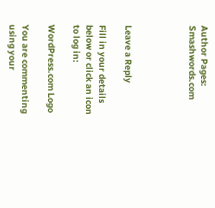Author Pages: Smashwords.com




Leave a Reply

Fill in your details below or click an icon to log in:

WordPress.com Logo

You are commenting using your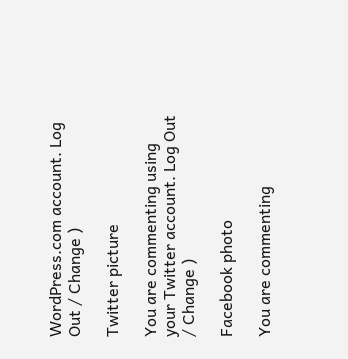WordPress.com account. Log Out / Change )

Twitter picture

You are commenting using your Twitter account. Log Out / Change )

Facebook photo

You are commenting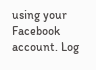using your Facebook account. Log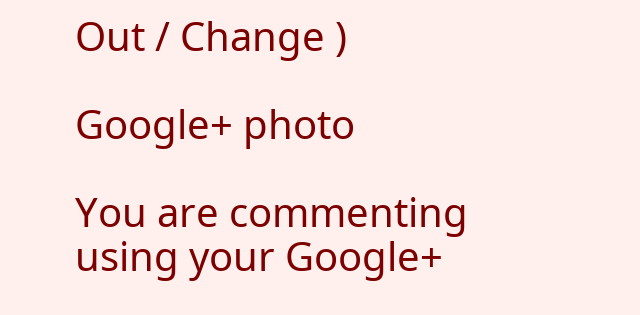Out / Change )

Google+ photo

You are commenting using your Google+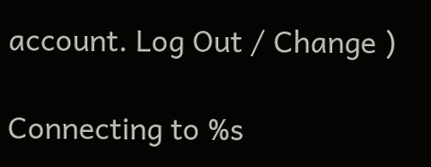account. Log Out / Change )

Connecting to %s